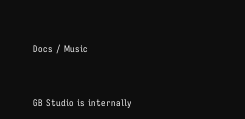Docs / Music


GB Studio is internally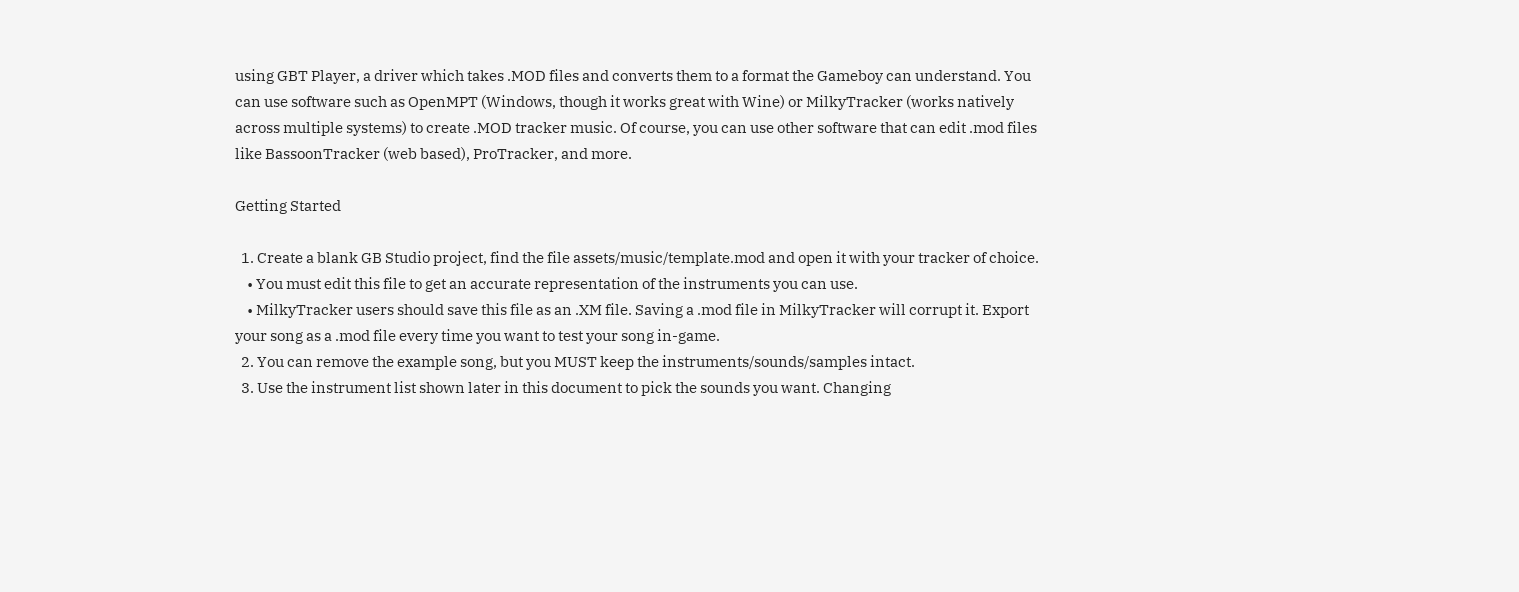using GBT Player, a driver which takes .MOD files and converts them to a format the Gameboy can understand. You can use software such as OpenMPT (Windows, though it works great with Wine) or MilkyTracker (works natively across multiple systems) to create .MOD tracker music. Of course, you can use other software that can edit .mod files like BassoonTracker (web based), ProTracker, and more.

Getting Started

  1. Create a blank GB Studio project, find the file assets/music/template.mod and open it with your tracker of choice.
    • You must edit this file to get an accurate representation of the instruments you can use.
    • MilkyTracker users should save this file as an .XM file. Saving a .mod file in MilkyTracker will corrupt it. Export your song as a .mod file every time you want to test your song in-game.
  2. You can remove the example song, but you MUST keep the instruments/sounds/samples intact.
  3. Use the instrument list shown later in this document to pick the sounds you want. Changing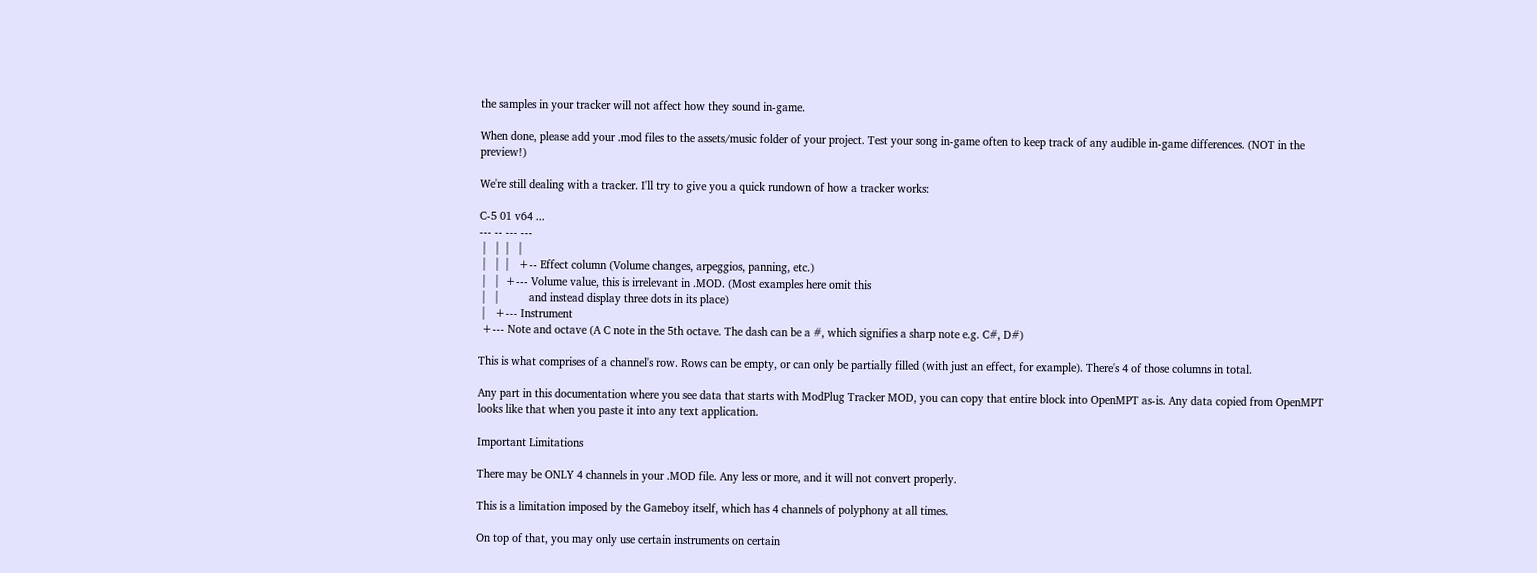the samples in your tracker will not affect how they sound in-game.

When done, please add your .mod files to the assets/music folder of your project. Test your song in-game often to keep track of any audible in-game differences. (NOT in the preview!)

We're still dealing with a tracker. I'll try to give you a quick rundown of how a tracker works:

C-5 01 v64 ...
--- -- --- ---
 |   |  |   |
 |   |  |   +-- Effect column (Volume changes, arpeggios, panning, etc.)
 |   |  +--- Volume value, this is irrelevant in .MOD. (Most examples here omit this
 |   |          and instead display three dots in its place)
 |   +--- Instrument
 +--- Note and octave (A C note in the 5th octave. The dash can be a #, which signifies a sharp note e.g. C#, D#)

This is what comprises of a channel's row. Rows can be empty, or can only be partially filled (with just an effect, for example). There's 4 of those columns in total.

Any part in this documentation where you see data that starts with ModPlug Tracker MOD, you can copy that entire block into OpenMPT as-is. Any data copied from OpenMPT looks like that when you paste it into any text application.

Important Limitations

There may be ONLY 4 channels in your .MOD file. Any less or more, and it will not convert properly.

This is a limitation imposed by the Gameboy itself, which has 4 channels of polyphony at all times.

On top of that, you may only use certain instruments on certain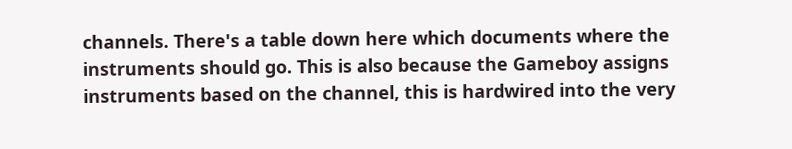channels. There's a table down here which documents where the instruments should go. This is also because the Gameboy assigns instruments based on the channel, this is hardwired into the very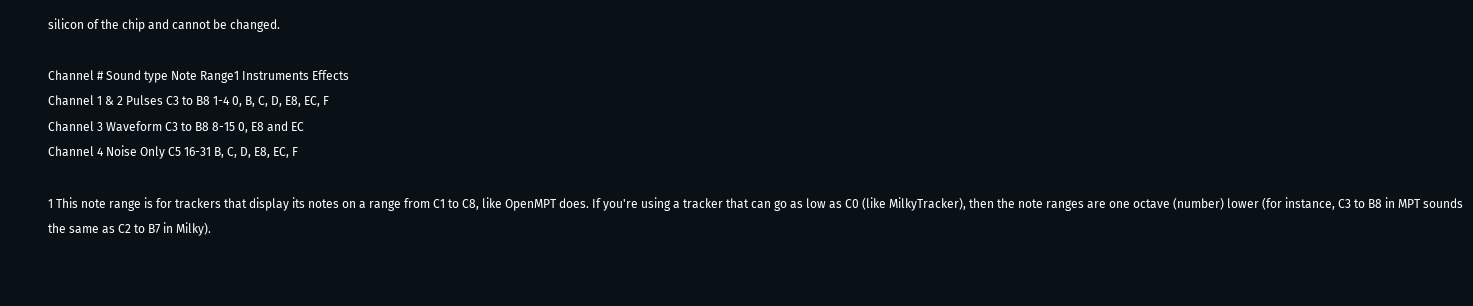silicon of the chip and cannot be changed.

Channel # Sound type Note Range1 Instruments Effects
Channel 1 & 2 Pulses C3 to B8 1-4 0, B, C, D, E8, EC, F
Channel 3 Waveform C3 to B8 8-15 0, E8 and EC
Channel 4 Noise Only C5 16-31 B, C, D, E8, EC, F

1 This note range is for trackers that display its notes on a range from C1 to C8, like OpenMPT does. If you're using a tracker that can go as low as C0 (like MilkyTracker), then the note ranges are one octave (number) lower (for instance, C3 to B8 in MPT sounds the same as C2 to B7 in Milky).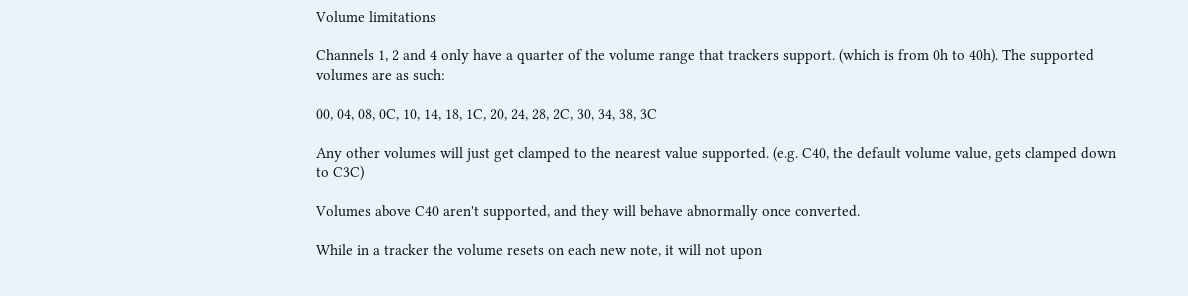Volume limitations

Channels 1, 2 and 4 only have a quarter of the volume range that trackers support. (which is from 0h to 40h). The supported volumes are as such:

00, 04, 08, 0C, 10, 14, 18, 1C, 20, 24, 28, 2C, 30, 34, 38, 3C

Any other volumes will just get clamped to the nearest value supported. (e.g. C40, the default volume value, gets clamped down to C3C)

Volumes above C40 aren't supported, and they will behave abnormally once converted.

While in a tracker the volume resets on each new note, it will not upon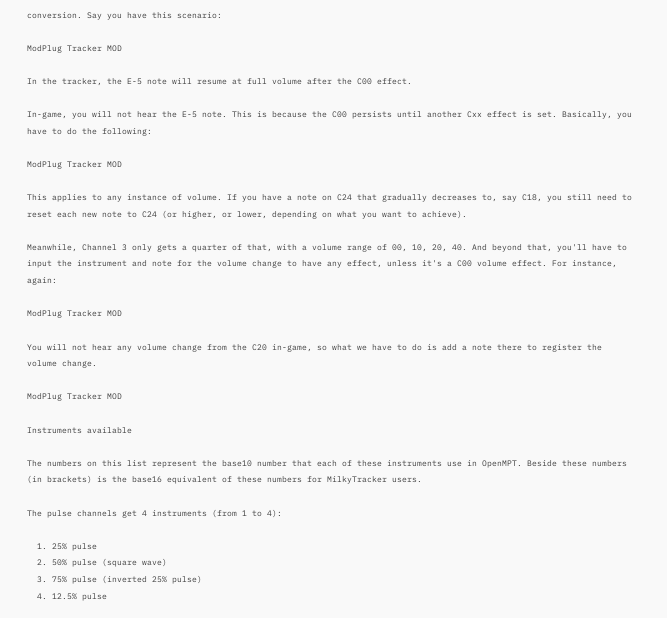conversion. Say you have this scenario:

ModPlug Tracker MOD

In the tracker, the E-5 note will resume at full volume after the C00 effect.

In-game, you will not hear the E-5 note. This is because the C00 persists until another Cxx effect is set. Basically, you have to do the following:

ModPlug Tracker MOD

This applies to any instance of volume. If you have a note on C24 that gradually decreases to, say C18, you still need to reset each new note to C24 (or higher, or lower, depending on what you want to achieve).

Meanwhile, Channel 3 only gets a quarter of that, with a volume range of 00, 10, 20, 40. And beyond that, you'll have to input the instrument and note for the volume change to have any effect, unless it's a C00 volume effect. For instance, again:

ModPlug Tracker MOD

You will not hear any volume change from the C20 in-game, so what we have to do is add a note there to register the volume change.

ModPlug Tracker MOD

Instruments available

The numbers on this list represent the base10 number that each of these instruments use in OpenMPT. Beside these numbers (in brackets) is the base16 equivalent of these numbers for MilkyTracker users.

The pulse channels get 4 instruments (from 1 to 4):

  1. 25% pulse
  2. 50% pulse (square wave)
  3. 75% pulse (inverted 25% pulse)
  4. 12.5% pulse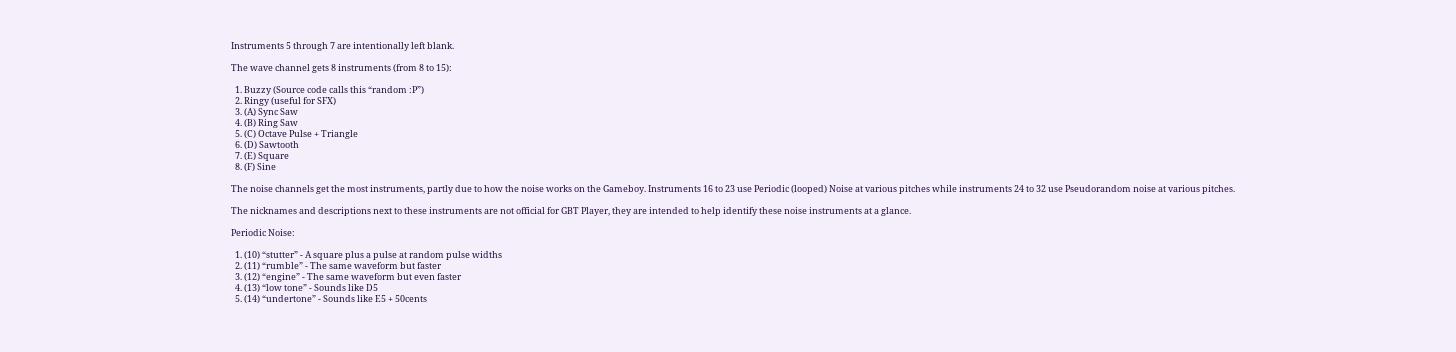Instruments 5 through 7 are intentionally left blank.

The wave channel gets 8 instruments (from 8 to 15):

  1. Buzzy (Source code calls this “random :P”)
  2. Ringy (useful for SFX)
  3. (A) Sync Saw
  4. (B) Ring Saw
  5. (C) Octave Pulse + Triangle
  6. (D) Sawtooth
  7. (E) Square
  8. (F) Sine

The noise channels get the most instruments, partly due to how the noise works on the Gameboy. Instruments 16 to 23 use Periodic (looped) Noise at various pitches while instruments 24 to 32 use Pseudorandom noise at various pitches.

The nicknames and descriptions next to these instruments are not official for GBT Player, they are intended to help identify these noise instruments at a glance.

Periodic Noise:

  1. (10) “stutter” - A square plus a pulse at random pulse widths
  2. (11) “rumble” - The same waveform but faster
  3. (12) “engine” - The same waveform but even faster
  4. (13) “low tone” - Sounds like D5
  5. (14) “undertone” - Sounds like E5 + 50cents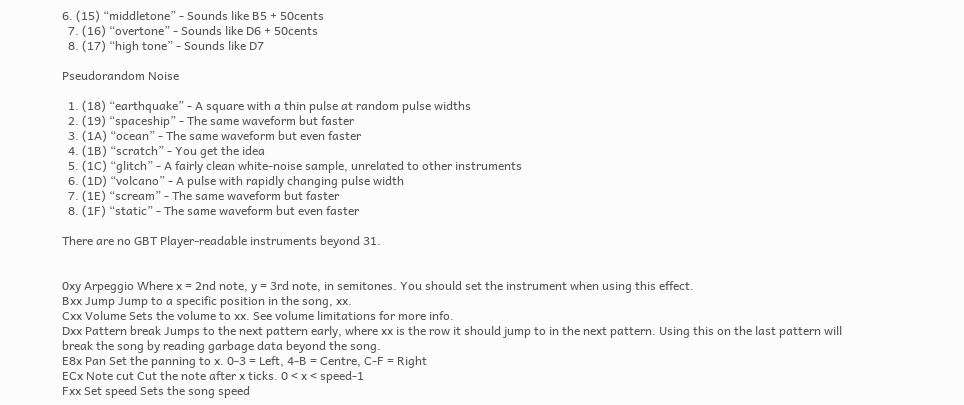6. (15) “middletone” - Sounds like B5 + 50cents
  7. (16) “overtone” - Sounds like D6 + 50cents
  8. (17) “high tone” - Sounds like D7

Pseudorandom Noise

  1. (18) “earthquake” - A square with a thin pulse at random pulse widths
  2. (19) “spaceship” - The same waveform but faster
  3. (1A) “ocean” - The same waveform but even faster
  4. (1B) “scratch” - You get the idea
  5. (1C) “glitch” - A fairly clean white-noise sample, unrelated to other instruments
  6. (1D) “volcano” - A pulse with rapidly changing pulse width
  7. (1E) “scream” - The same waveform but faster
  8. (1F) “static” - The same waveform but even faster

There are no GBT Player-readable instruments beyond 31.


0xy Arpeggio Where x = 2nd note, y = 3rd note, in semitones. You should set the instrument when using this effect.
Bxx Jump Jump to a specific position in the song, xx.
Cxx Volume Sets the volume to xx. See volume limitations for more info.
Dxx Pattern break Jumps to the next pattern early, where xx is the row it should jump to in the next pattern. Using this on the last pattern will break the song by reading garbage data beyond the song.
E8x Pan Set the panning to x. 0-3 = Left, 4-B = Centre, C-F = Right
ECx Note cut Cut the note after x ticks. 0 < x < speed-1
Fxx Set speed Sets the song speed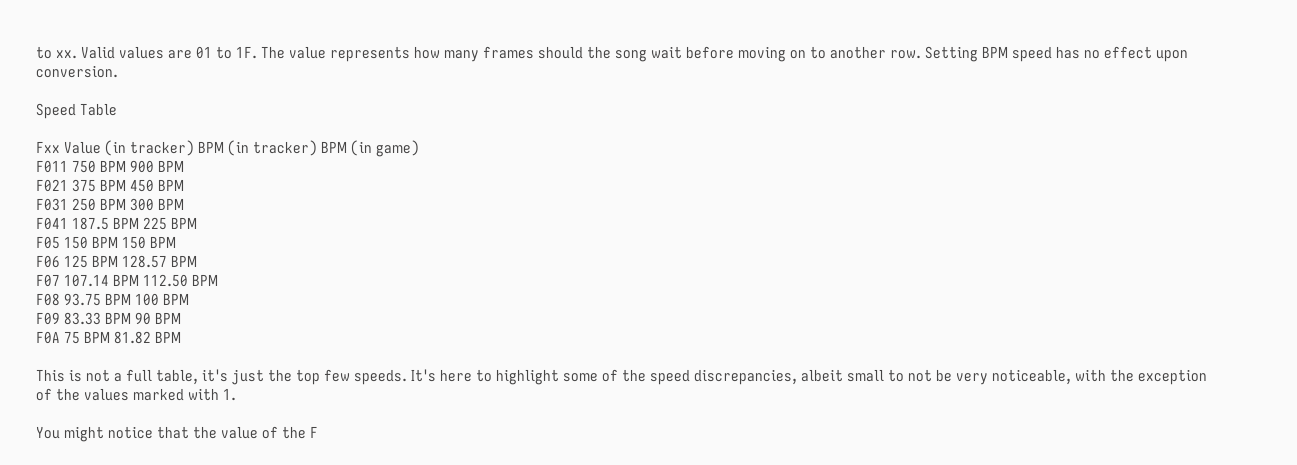to xx. Valid values are 01 to 1F. The value represents how many frames should the song wait before moving on to another row. Setting BPM speed has no effect upon conversion.

Speed Table

Fxx Value (in tracker) BPM (in tracker) BPM (in game)
F011 750 BPM 900 BPM
F021 375 BPM 450 BPM
F031 250 BPM 300 BPM
F041 187.5 BPM 225 BPM
F05 150 BPM 150 BPM
F06 125 BPM 128.57 BPM
F07 107.14 BPM 112.50 BPM
F08 93.75 BPM 100 BPM
F09 83.33 BPM 90 BPM
F0A 75 BPM 81.82 BPM

This is not a full table, it's just the top few speeds. It's here to highlight some of the speed discrepancies, albeit small to not be very noticeable, with the exception of the values marked with 1.

You might notice that the value of the F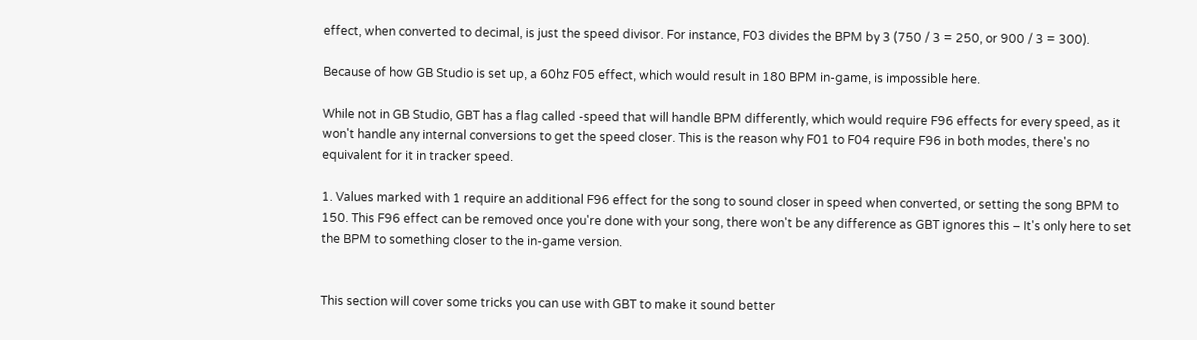effect, when converted to decimal, is just the speed divisor. For instance, F03 divides the BPM by 3 (750 / 3 = 250, or 900 / 3 = 300).

Because of how GB Studio is set up, a 60hz F05 effect, which would result in 180 BPM in-game, is impossible here.

While not in GB Studio, GBT has a flag called -speed that will handle BPM differently, which would require F96 effects for every speed, as it won't handle any internal conversions to get the speed closer. This is the reason why F01 to F04 require F96 in both modes, there's no equivalent for it in tracker speed.

1. Values marked with 1 require an additional F96 effect for the song to sound closer in speed when converted, or setting the song BPM to 150. This F96 effect can be removed once you're done with your song, there won't be any difference as GBT ignores this – It's only here to set the BPM to something closer to the in-game version.


This section will cover some tricks you can use with GBT to make it sound better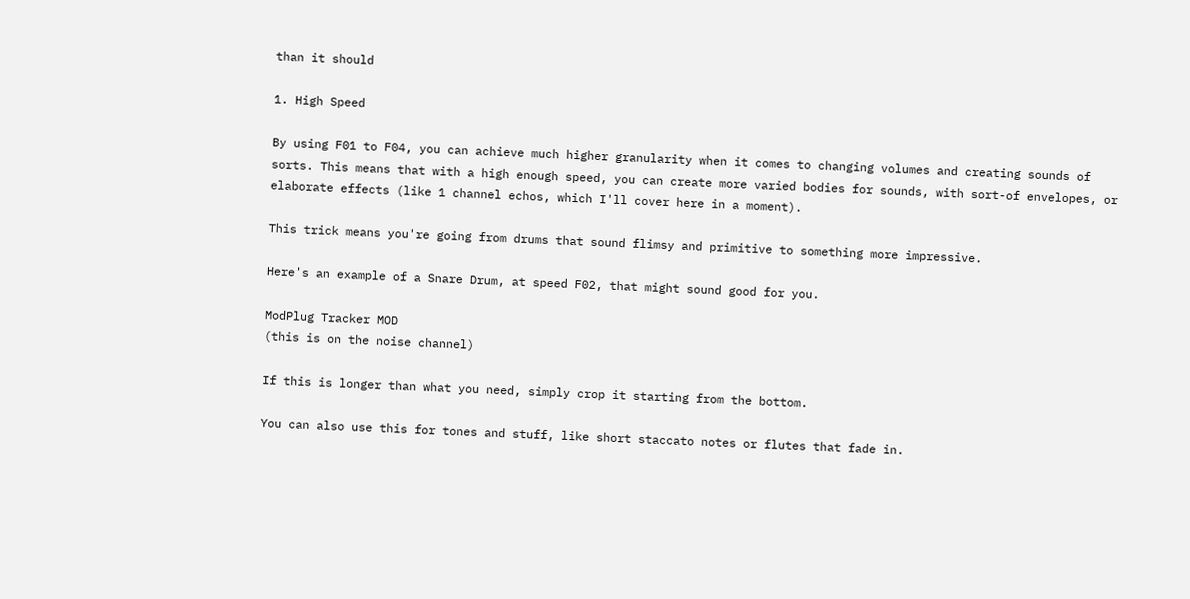than it should

1. High Speed

By using F01 to F04, you can achieve much higher granularity when it comes to changing volumes and creating sounds of sorts. This means that with a high enough speed, you can create more varied bodies for sounds, with sort-of envelopes, or elaborate effects (like 1 channel echos, which I'll cover here in a moment).

This trick means you're going from drums that sound flimsy and primitive to something more impressive.

Here's an example of a Snare Drum, at speed F02, that might sound good for you.

ModPlug Tracker MOD
(this is on the noise channel)

If this is longer than what you need, simply crop it starting from the bottom.

You can also use this for tones and stuff, like short staccato notes or flutes that fade in.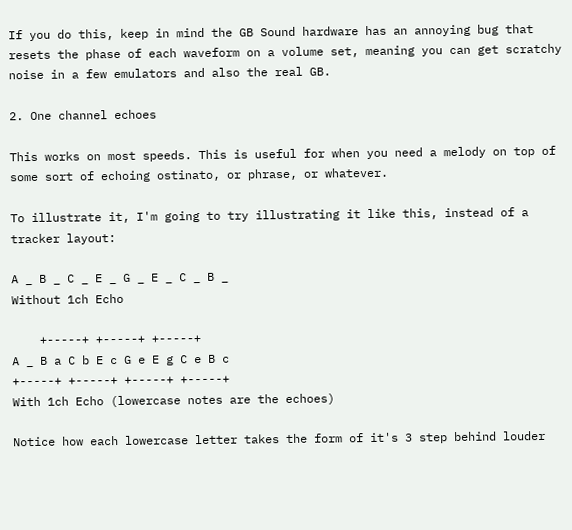If you do this, keep in mind the GB Sound hardware has an annoying bug that resets the phase of each waveform on a volume set, meaning you can get scratchy noise in a few emulators and also the real GB.

2. One channel echoes

This works on most speeds. This is useful for when you need a melody on top of some sort of echoing ostinato, or phrase, or whatever.

To illustrate it, I'm going to try illustrating it like this, instead of a tracker layout:

A _ B _ C _ E _ G _ E _ C _ B _
Without 1ch Echo

    +-----+ +-----+ +-----+
A _ B a C b E c G e E g C e B c
+-----+ +-----+ +-----+ +-----+
With 1ch Echo (lowercase notes are the echoes)

Notice how each lowercase letter takes the form of it's 3 step behind louder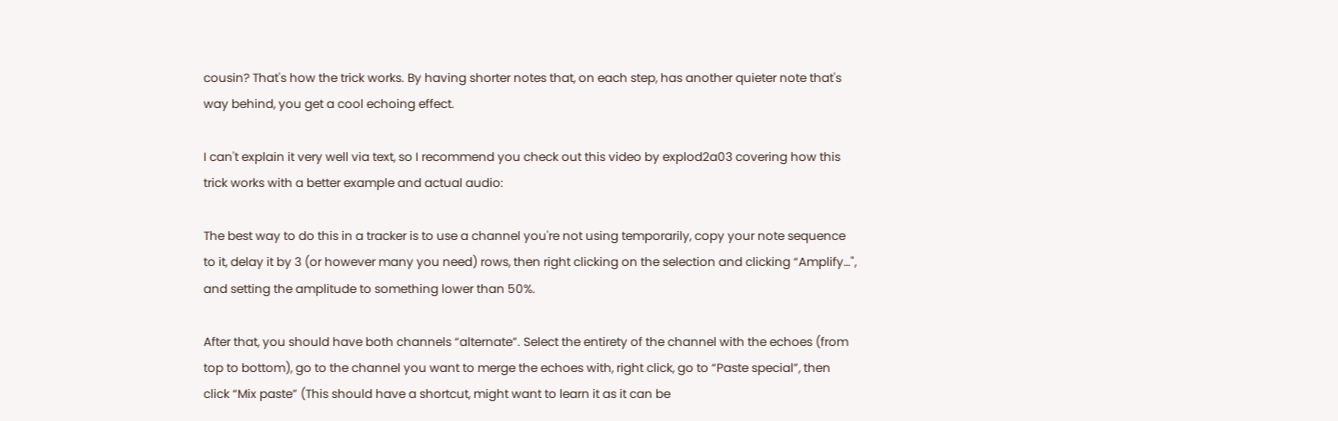cousin? That's how the trick works. By having shorter notes that, on each step, has another quieter note that's way behind, you get a cool echoing effect.

I can't explain it very well via text, so I recommend you check out this video by explod2a03 covering how this trick works with a better example and actual audio:

The best way to do this in a tracker is to use a channel you're not using temporarily, copy your note sequence to it, delay it by 3 (or however many you need) rows, then right clicking on the selection and clicking “Amplify…", and setting the amplitude to something lower than 50%.

After that, you should have both channels “alternate”. Select the entirety of the channel with the echoes (from top to bottom), go to the channel you want to merge the echoes with, right click, go to “Paste special”, then click “Mix paste” (This should have a shortcut, might want to learn it as it can be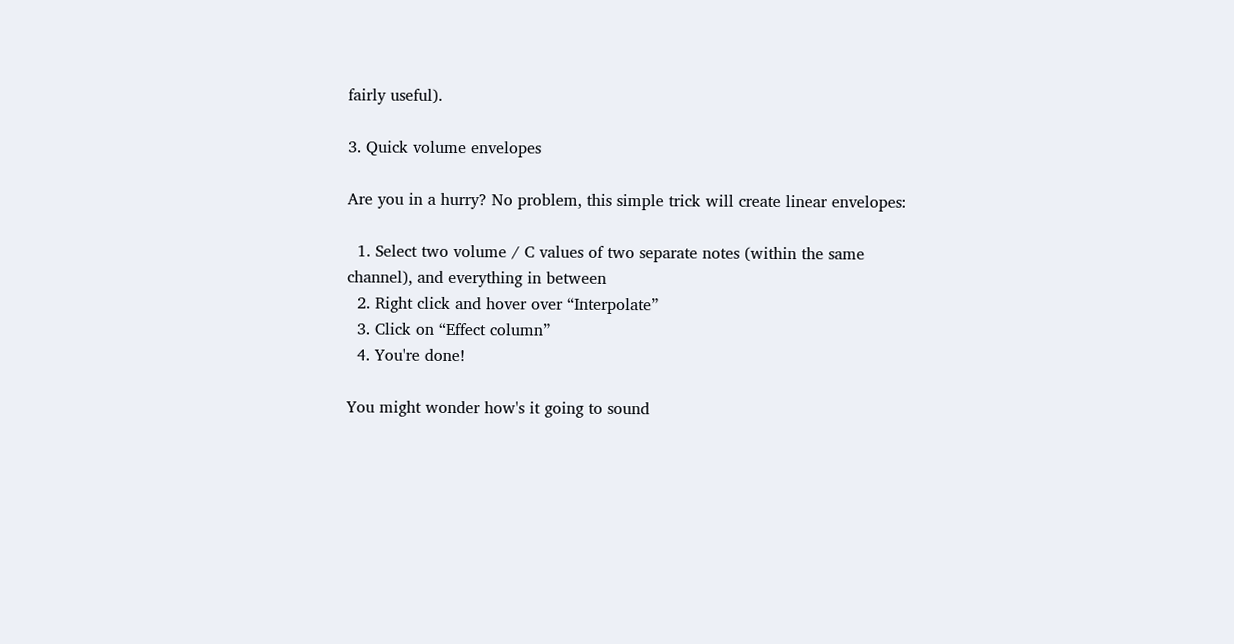fairly useful).

3. Quick volume envelopes

Are you in a hurry? No problem, this simple trick will create linear envelopes:

  1. Select two volume / C values of two separate notes (within the same channel), and everything in between
  2. Right click and hover over “Interpolate”
  3. Click on “Effect column”
  4. You're done!

You might wonder how's it going to sound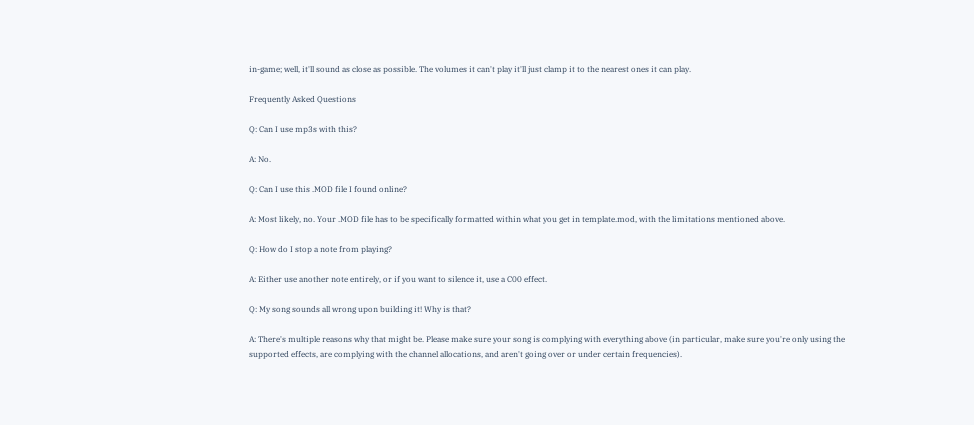in-game; well, it'll sound as close as possible. The volumes it can't play it'll just clamp it to the nearest ones it can play.

Frequently Asked Questions

Q: Can I use mp3s with this?

A: No.

Q: Can I use this .MOD file I found online?

A: Most likely, no. Your .MOD file has to be specifically formatted within what you get in template.mod, with the limitations mentioned above.

Q: How do I stop a note from playing?

A: Either use another note entirely, or if you want to silence it, use a C00 effect.

Q: My song sounds all wrong upon building it! Why is that?

A: There's multiple reasons why that might be. Please make sure your song is complying with everything above (in particular, make sure you're only using the supported effects, are complying with the channel allocations, and aren't going over or under certain frequencies).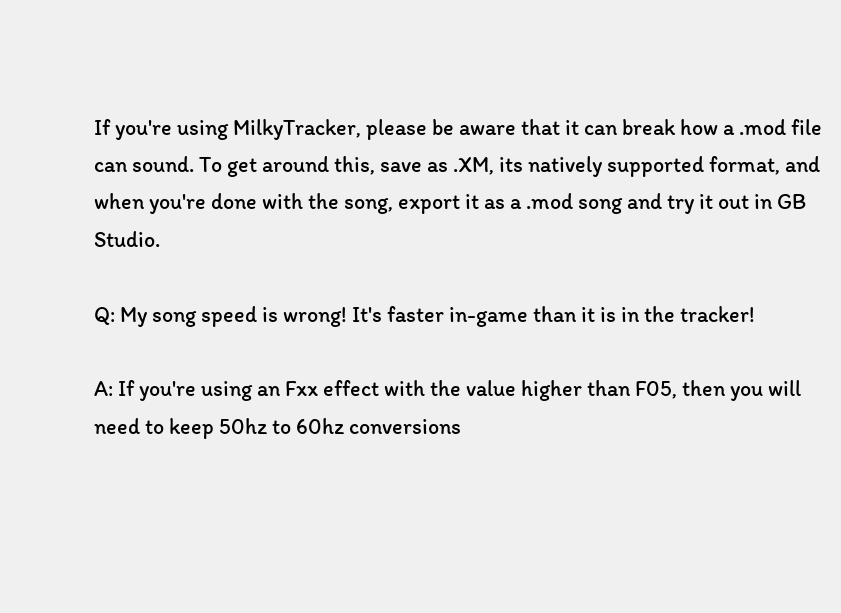If you're using MilkyTracker, please be aware that it can break how a .mod file can sound. To get around this, save as .XM, its natively supported format, and when you're done with the song, export it as a .mod song and try it out in GB Studio.

Q: My song speed is wrong! It's faster in-game than it is in the tracker!

A: If you're using an Fxx effect with the value higher than F05, then you will need to keep 50hz to 60hz conversions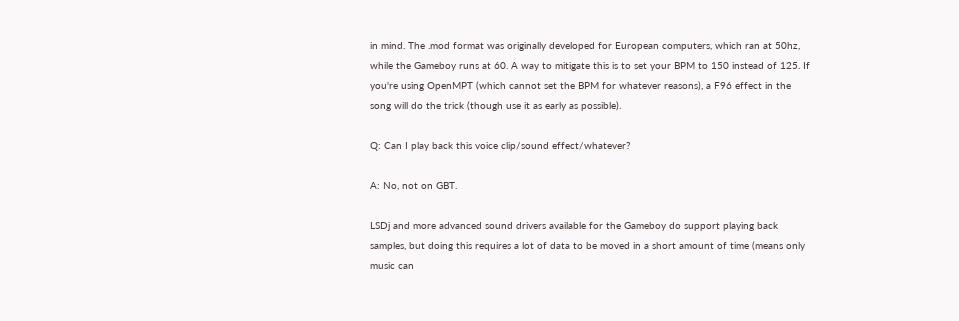in mind. The .mod format was originally developed for European computers, which ran at 50hz, while the Gameboy runs at 60. A way to mitigate this is to set your BPM to 150 instead of 125. If you're using OpenMPT (which cannot set the BPM for whatever reasons), a F96 effect in the song will do the trick (though use it as early as possible).

Q: Can I play back this voice clip/sound effect/whatever?

A: No, not on GBT.

LSDj and more advanced sound drivers available for the Gameboy do support playing back samples, but doing this requires a lot of data to be moved in a short amount of time (means only music can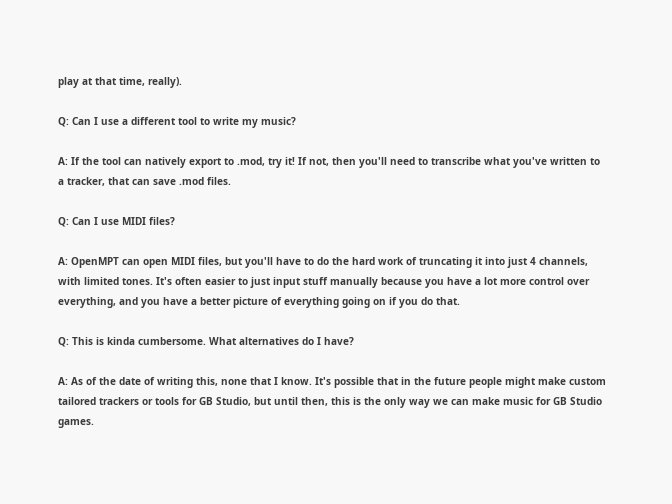play at that time, really).

Q: Can I use a different tool to write my music?

A: If the tool can natively export to .mod, try it! If not, then you'll need to transcribe what you've written to a tracker, that can save .mod files.

Q: Can I use MIDI files?

A: OpenMPT can open MIDI files, but you'll have to do the hard work of truncating it into just 4 channels, with limited tones. It's often easier to just input stuff manually because you have a lot more control over everything, and you have a better picture of everything going on if you do that.

Q: This is kinda cumbersome. What alternatives do I have?

A: As of the date of writing this, none that I know. It's possible that in the future people might make custom tailored trackers or tools for GB Studio, but until then, this is the only way we can make music for GB Studio games.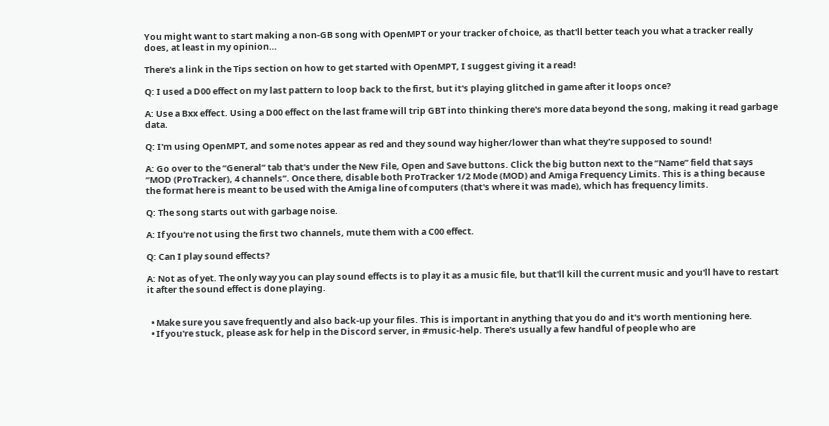You might want to start making a non-GB song with OpenMPT or your tracker of choice, as that'll better teach you what a tracker really does, at least in my opinion…

There's a link in the Tips section on how to get started with OpenMPT, I suggest giving it a read!

Q: I used a D00 effect on my last pattern to loop back to the first, but it's playing glitched in game after it loops once?

A: Use a Bxx effect. Using a D00 effect on the last frame will trip GBT into thinking there's more data beyond the song, making it read garbage data.

Q: I'm using OpenMPT, and some notes appear as red and they sound way higher/lower than what they're supposed to sound!

A: Go over to the “General” tab that's under the New File, Open and Save buttons. Click the big button next to the “Name” field that says “MOD (ProTracker), 4 channels”. Once there, disable both ProTracker 1/2 Mode (MOD) and Amiga Frequency Limits. This is a thing because the format here is meant to be used with the Amiga line of computers (that's where it was made), which has frequency limits.

Q: The song starts out with garbage noise.

A: If you're not using the first two channels, mute them with a C00 effect.

Q: Can I play sound effects?

A: Not as of yet. The only way you can play sound effects is to play it as a music file, but that'll kill the current music and you'll have to restart it after the sound effect is done playing.


  • Make sure you save frequently and also back-up your files. This is important in anything that you do and it's worth mentioning here.
  • If you're stuck, please ask for help in the Discord server, in #music-help. There's usually a few handful of people who are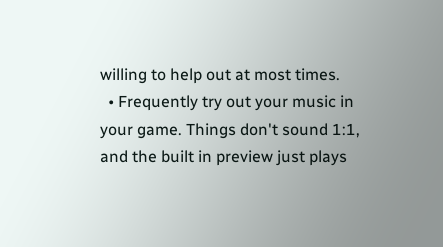willing to help out at most times.
  • Frequently try out your music in your game. Things don't sound 1:1, and the built in preview just plays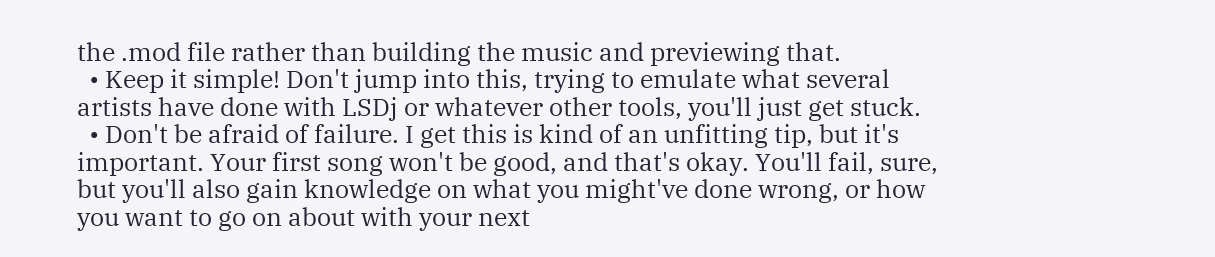the .mod file rather than building the music and previewing that.
  • Keep it simple! Don't jump into this, trying to emulate what several artists have done with LSDj or whatever other tools, you'll just get stuck.
  • Don't be afraid of failure. I get this is kind of an unfitting tip, but it's important. Your first song won't be good, and that's okay. You'll fail, sure, but you'll also gain knowledge on what you might've done wrong, or how you want to go on about with your next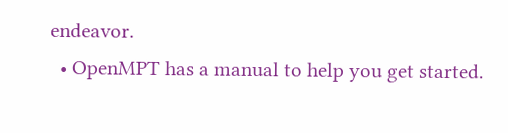endeavor.
  • OpenMPT has a manual to help you get started.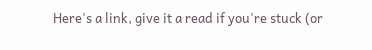Here's a link, give it a read if you're stuck (or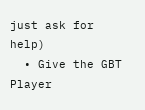just ask for help)
  • Give the GBT Player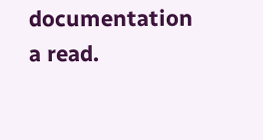documentation a read.